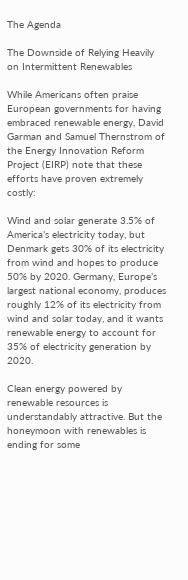The Agenda

The Downside of Relying Heavily on Intermittent Renewables

While Americans often praise European governments for having embraced renewable energy, David Garman and Samuel Thernstrom of the Energy Innovation Reform Project (EIRP) note that these efforts have proven extremely costly:

Wind and solar generate 3.5% of America’s electricity today, but Denmark gets 30% of its electricity from wind and hopes to produce 50% by 2020. Germany, Europe’s largest national economy, produces roughly 12% of its electricity from wind and solar today, and it wants renewable energy to account for 35% of electricity generation by 2020.

Clean energy powered by renewable resources is understandably attractive. But the honeymoon with renewables is ending for some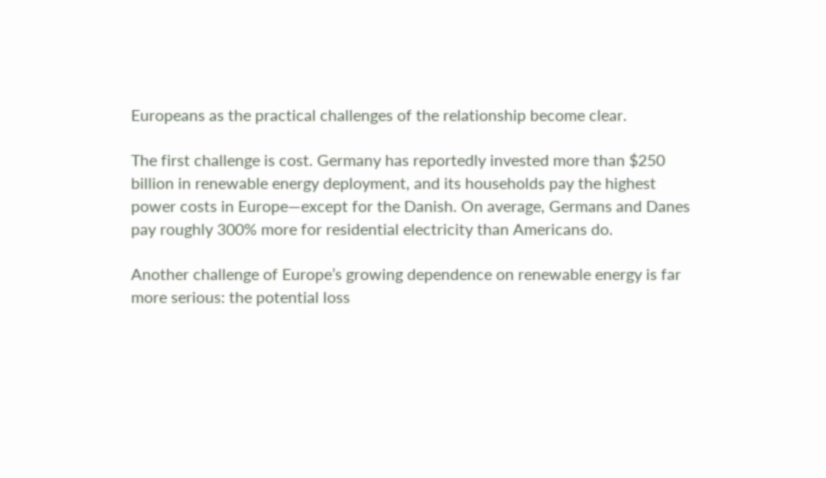Europeans as the practical challenges of the relationship become clear.

The first challenge is cost. Germany has reportedly invested more than $250 billion in renewable energy deployment, and its households pay the highest power costs in Europe—except for the Danish. On average, Germans and Danes pay roughly 300% more for residential electricity than Americans do.

Another challenge of Europe’s growing dependence on renewable energy is far more serious: the potential loss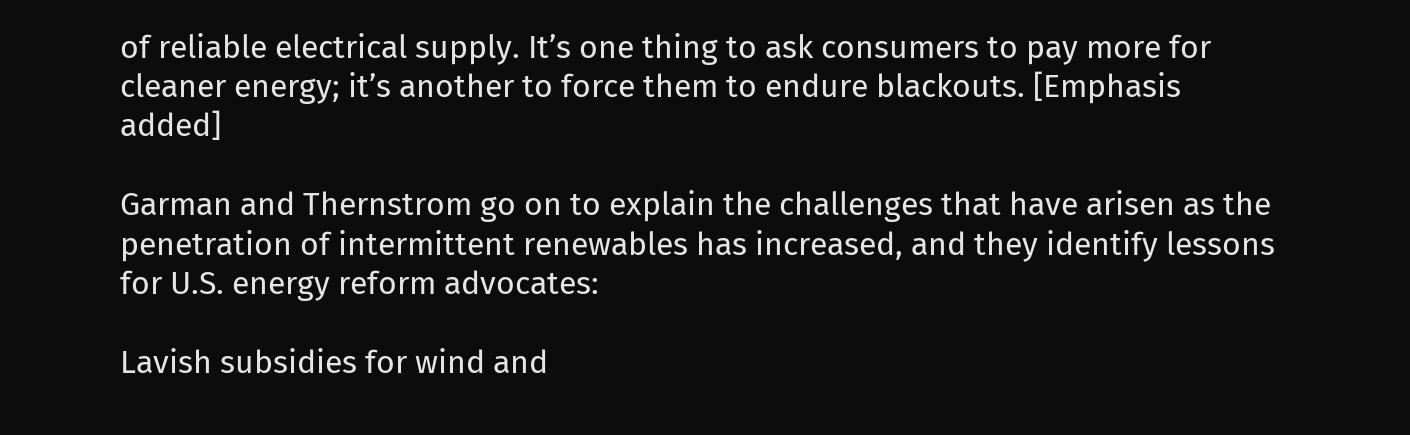of reliable electrical supply. It’s one thing to ask consumers to pay more for cleaner energy; it’s another to force them to endure blackouts. [Emphasis added]

Garman and Thernstrom go on to explain the challenges that have arisen as the penetration of intermittent renewables has increased, and they identify lessons for U.S. energy reform advocates:

Lavish subsidies for wind and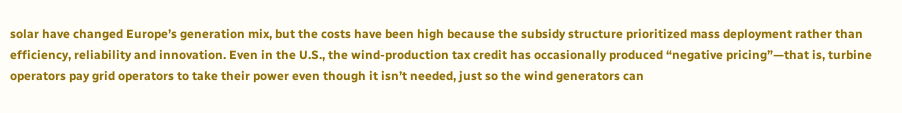solar have changed Europe’s generation mix, but the costs have been high because the subsidy structure prioritized mass deployment rather than efficiency, reliability and innovation. Even in the U.S., the wind-production tax credit has occasionally produced “negative pricing”—that is, turbine operators pay grid operators to take their power even though it isn’t needed, just so the wind generators can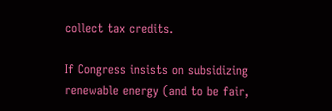collect tax credits.

If Congress insists on subsidizing renewable energy (and to be fair,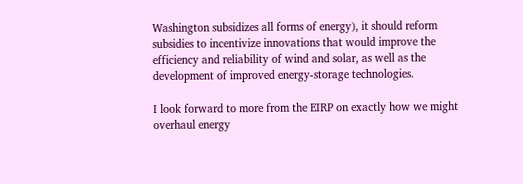Washington subsidizes all forms of energy), it should reform subsidies to incentivize innovations that would improve the efficiency and reliability of wind and solar, as well as the development of improved energy-storage technologies.

I look forward to more from the EIRP on exactly how we might overhaul energy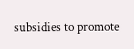subsidies to promote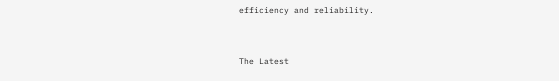efficiency and reliability.


The Latest